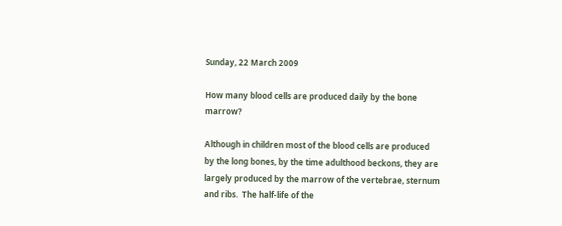Sunday, 22 March 2009

How many blood cells are produced daily by the bone marrow?

Although in children most of the blood cells are produced by the long bones, by the time adulthood beckons, they are largely produced by the marrow of the vertebrae, sternum and ribs.  The half-life of the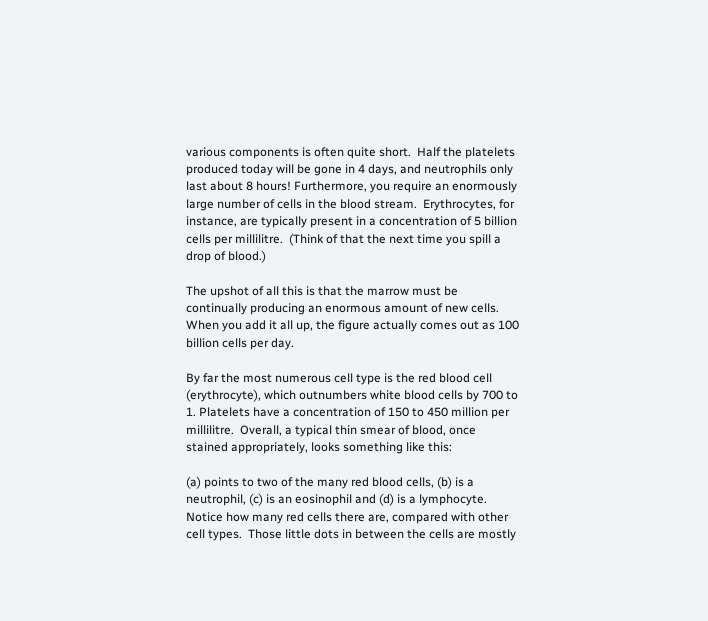various components is often quite short.  Half the platelets produced today will be gone in 4 days, and neutrophils only last about 8 hours! Furthermore, you require an enormously large number of cells in the blood stream.  Erythrocytes, for instance, are typically present in a concentration of 5 billion cells per millilitre.  (Think of that the next time you spill a drop of blood.)

The upshot of all this is that the marrow must be continually producing an enormous amount of new cells.  When you add it all up, the figure actually comes out as 100 billion cells per day.

By far the most numerous cell type is the red blood cell (erythrocyte), which outnumbers white blood cells by 700 to 1. Platelets have a concentration of 150 to 450 million per millilitre.  Overall, a typical thin smear of blood, once stained appropriately, looks something like this:

(a) points to two of the many red blood cells, (b) is a neutrophil, (c) is an eosinophil and (d) is a lymphocyte.  Notice how many red cells there are, compared with other cell types.  Those little dots in between the cells are mostly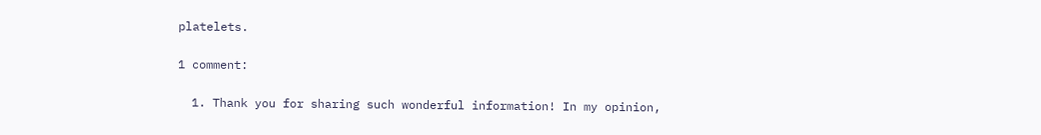platelets.

1 comment:

  1. Thank you for sharing such wonderful information! In my opinion,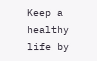Keep a healthy life by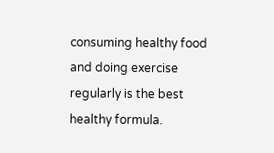consuming healthy food and doing exercise regularly is the best healthy formula.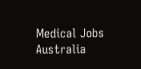Medical Jobs Australia